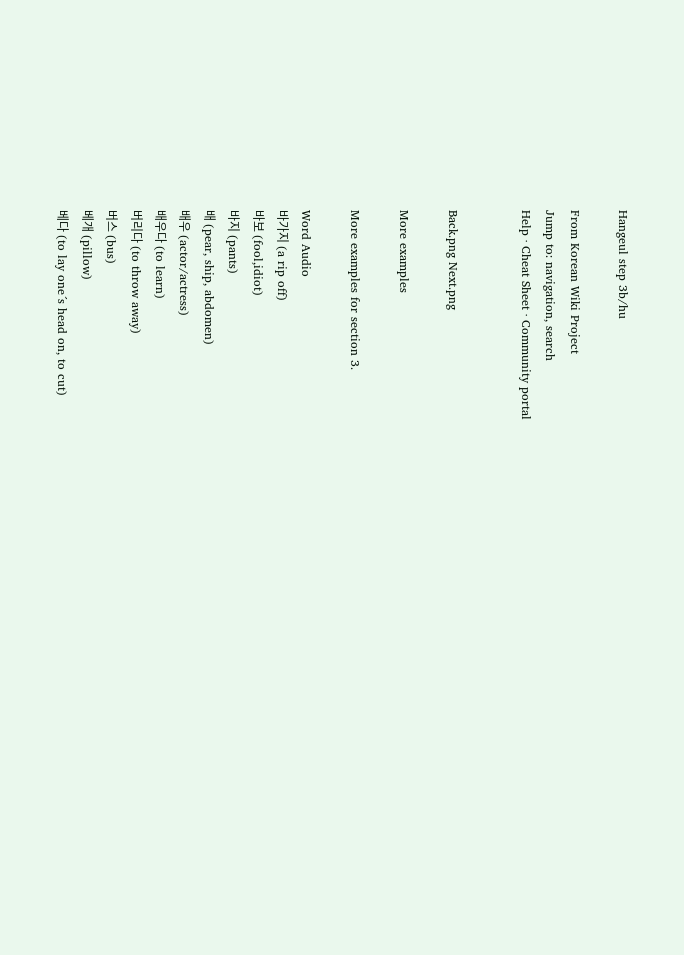Hangeul step 3b/hu

From Korean Wiki Project
Jump to: navigation, search
Help · Cheat Sheet · Community portal


Back.png Next.png

More examples

More examples for section 3.

Word Audio
바가지 (a rip off)
바보 (fool,idiot)
바지 (pants)
배 (pear, ship, abdomen)
배우 (actor/actress)
배우다 (to learn)
버리다 (to throw away)
버스 (bus)
베개 (pillow)
베다 (to lay one´s head on, to cut)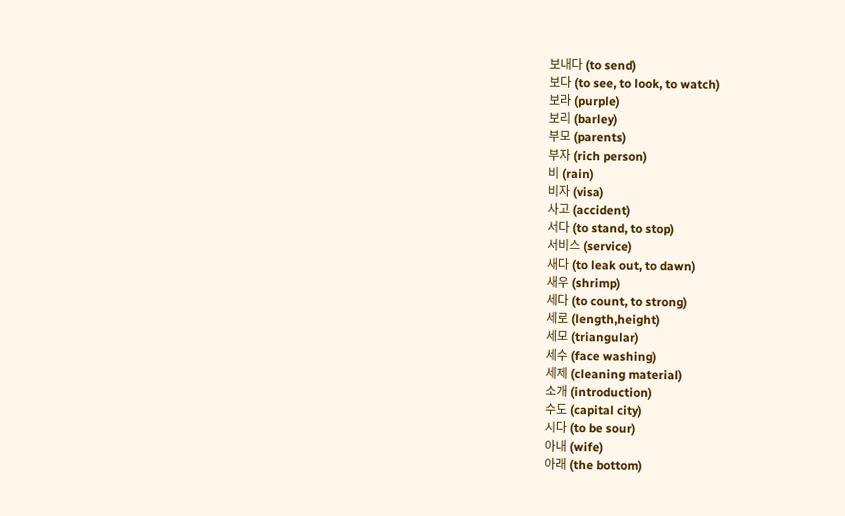보내다 (to send)
보다 (to see, to look, to watch)
보라 (purple)
보리 (barley)
부모 (parents)
부자 (rich person)
비 (rain)
비자 (visa)
사고 (accident)
서다 (to stand, to stop)
서비스 (service)
새다 (to leak out, to dawn)
새우 (shrimp)
세다 (to count, to strong)
세로 (length,height)
세모 (triangular)
세수 (face washing)
세제 (cleaning material)
소개 (introduction)
수도 (capital city)
시다 (to be sour)
아내 (wife)
아래 (the bottom)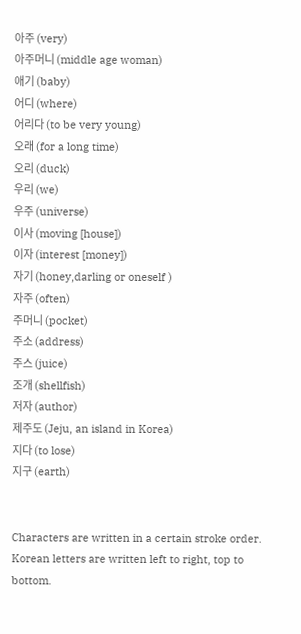아주 (very)
아주머니 (middle age woman)
애기 (baby)
어디 (where)
어리다 (to be very young)
오래 (for a long time)
오리 (duck)
우리 (we)
우주 (universe)
이사 (moving [house])
이자 (interest [money])
자기 (honey,darling or oneself )
자주 (often)
주머니 (pocket)
주소 (address)
주스 (juice)
조개 (shellfish)
저자 (author)
제주도 (Jeju, an island in Korea)
지다 (to lose)
지구 (earth)


Characters are written in a certain stroke order. Korean letters are written left to right, top to bottom.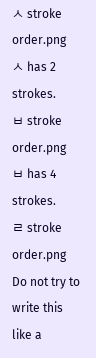ㅅ stroke order.png
ㅅ has 2 strokes.
ㅂ stroke order.png
ㅂ has 4 strokes.
ㄹ stroke order.png
Do not try to write this like a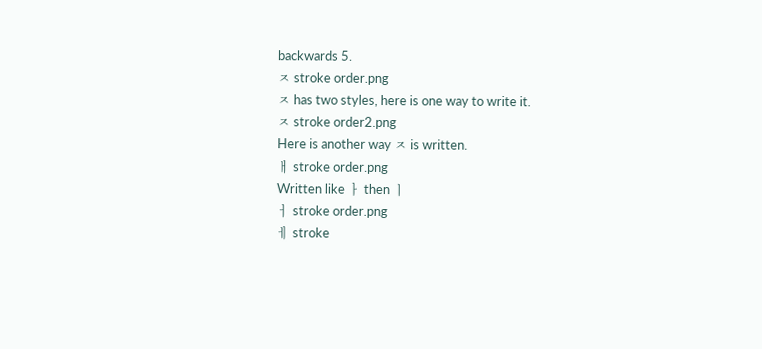backwards 5.
ㅈ stroke order.png
ㅈ has two styles, here is one way to write it.
ㅈ stroke order2.png
Here is another way ㅈ is written.
ㅐ stroke order.png
Written like ㅏ then ㅣ
ㅓ stroke order.png
ㅔ stroke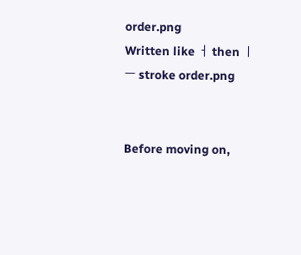order.png
Written like ㅓ then ㅣ
ㅡ stroke order.png


Before moving on,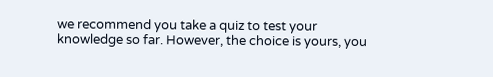we recommend you take a quiz to test your knowledge so far. However, the choice is yours, you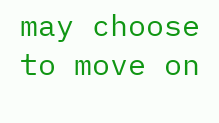may choose to move on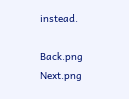instead.

Back.png Next.png